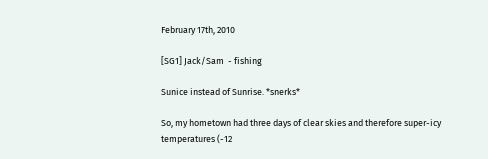February 17th, 2010

[SG1] Jack/Sam  - fishing

Sunice instead of Sunrise. *snerks*

So, my hometown had three days of clear skies and therefore super-icy temperatures (-12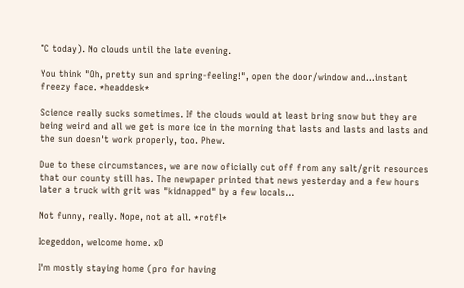°C today). No clouds until the late evening.

You think "Oh, pretty sun and spring-feeling!", open the door/window and...instant freezy face. *headdesk*

Science really sucks sometimes. If the clouds would at least bring snow but they are being weird and all we get is more ice in the morning that lasts and lasts and lasts and the sun doesn't work properly, too. Phew.

Due to these circumstances, we are now oficially cut off from any salt/grit resources that our county still has. The newpaper printed that news yesterday and a few hours later a truck with grit was "kidnapped" by a few locals...

Not funny, really. Nope, not at all. *rotfl*

Icegeddon, welcome home. xD

I'm mostly staying home (pro for having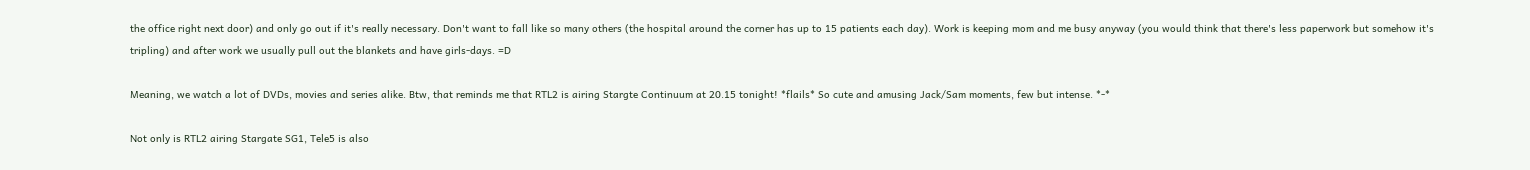the office right next door) and only go out if it's really necessary. Don't want to fall like so many others (the hospital around the corner has up to 15 patients each day). Work is keeping mom and me busy anyway (you would think that there's less paperwork but somehow it's tripling) and after work we usually pull out the blankets and have girls-days. =D

Meaning, we watch a lot of DVDs, movies and series alike. Btw, that reminds me that RTL2 is airing Stargte Continuum at 20.15 tonight! *flails* So cute and amusing Jack/Sam moments, few but intense. *-*

Not only is RTL2 airing Stargate SG1, Tele5 is also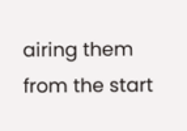airing them from the start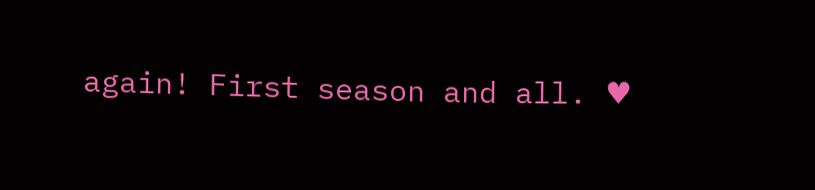again! First season and all. ♥